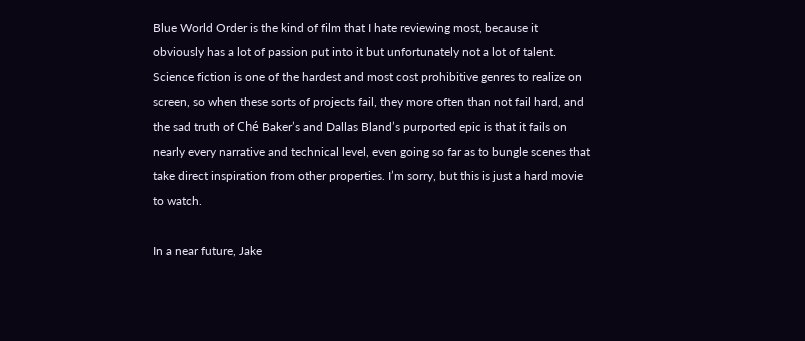Blue World Order is the kind of film that I hate reviewing most, because it obviously has a lot of passion put into it but unfortunately not a lot of talent. Science fiction is one of the hardest and most cost prohibitive genres to realize on screen, so when these sorts of projects fail, they more often than not fail hard, and the sad truth of Ché Baker’s and Dallas Bland’s purported epic is that it fails on nearly every narrative and technical level, even going so far as to bungle scenes that take direct inspiration from other properties. I’m sorry, but this is just a hard movie to watch.

In a near future, Jake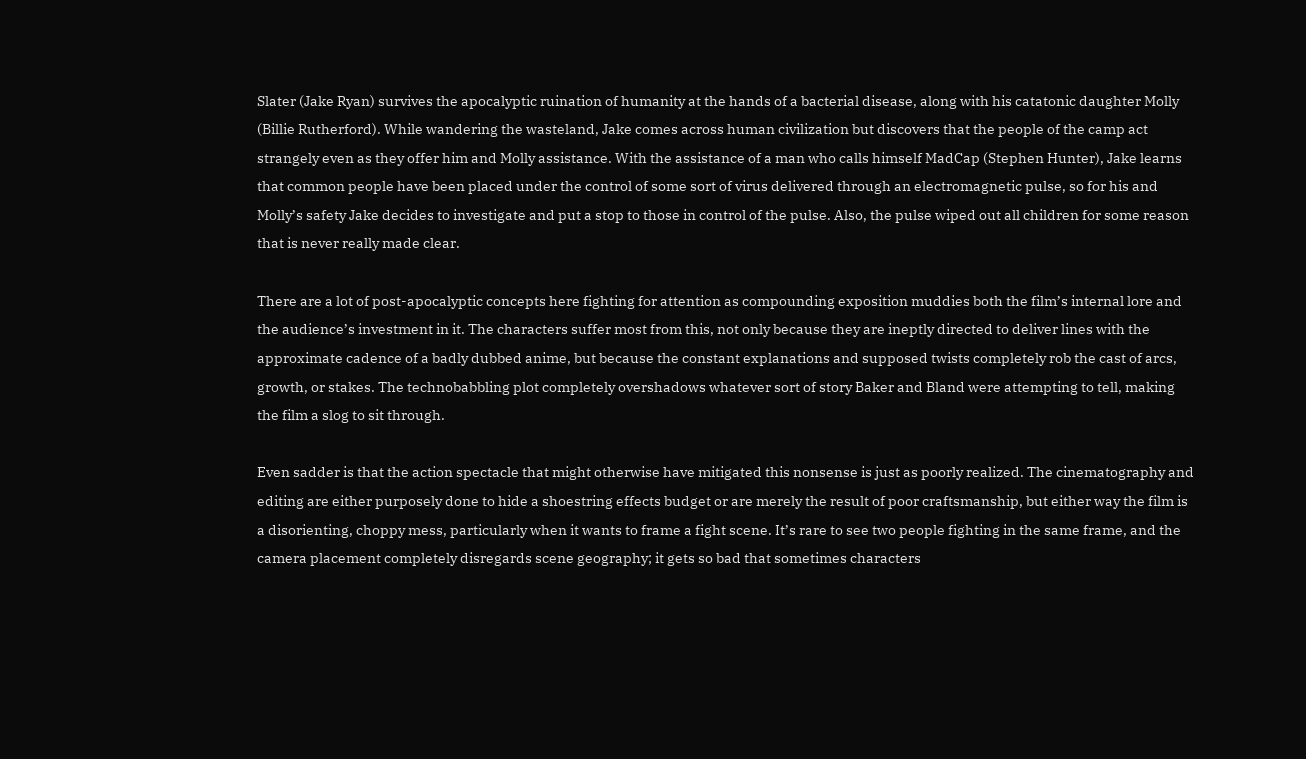Slater (Jake Ryan) survives the apocalyptic ruination of humanity at the hands of a bacterial disease, along with his catatonic daughter Molly (Billie Rutherford). While wandering the wasteland, Jake comes across human civilization but discovers that the people of the camp act strangely even as they offer him and Molly assistance. With the assistance of a man who calls himself MadCap (Stephen Hunter), Jake learns that common people have been placed under the control of some sort of virus delivered through an electromagnetic pulse, so for his and Molly’s safety Jake decides to investigate and put a stop to those in control of the pulse. Also, the pulse wiped out all children for some reason that is never really made clear.

There are a lot of post-apocalyptic concepts here fighting for attention as compounding exposition muddies both the film’s internal lore and the audience’s investment in it. The characters suffer most from this, not only because they are ineptly directed to deliver lines with the approximate cadence of a badly dubbed anime, but because the constant explanations and supposed twists completely rob the cast of arcs, growth, or stakes. The technobabbling plot completely overshadows whatever sort of story Baker and Bland were attempting to tell, making the film a slog to sit through.

Even sadder is that the action spectacle that might otherwise have mitigated this nonsense is just as poorly realized. The cinematography and editing are either purposely done to hide a shoestring effects budget or are merely the result of poor craftsmanship, but either way the film is a disorienting, choppy mess, particularly when it wants to frame a fight scene. It’s rare to see two people fighting in the same frame, and the camera placement completely disregards scene geography; it gets so bad that sometimes characters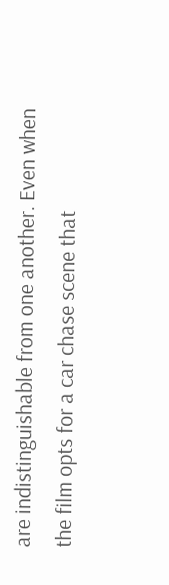are indistinguishable from one another. Even when the film opts for a car chase scene that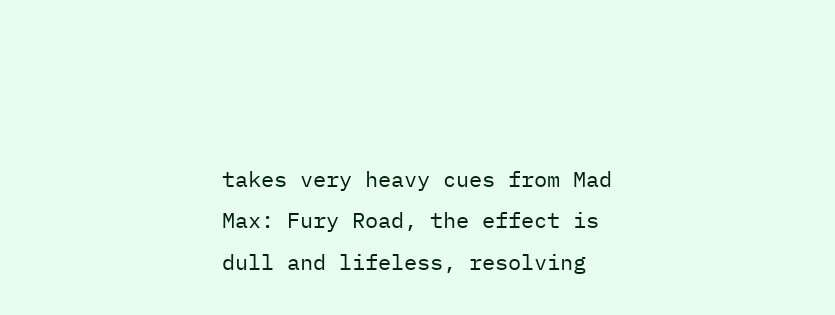takes very heavy cues from Mad Max: Fury Road, the effect is dull and lifeless, resolving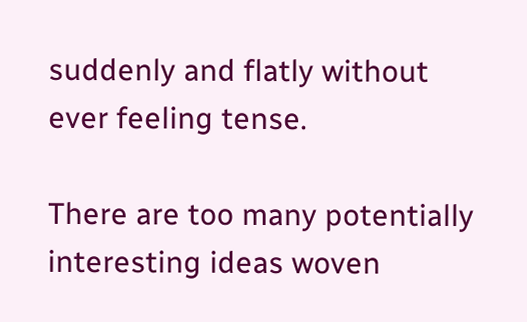suddenly and flatly without ever feeling tense.

There are too many potentially interesting ideas woven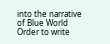into the narrative of Blue World Order to write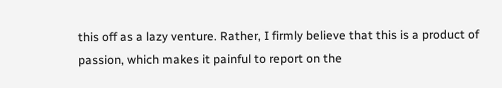this off as a lazy venture. Rather, I firmly believe that this is a product of passion, which makes it painful to report on the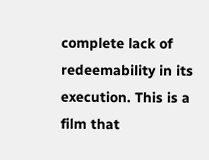complete lack of redeemability in its execution. This is a film that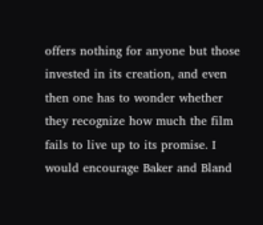offers nothing for anyone but those invested in its creation, and even then one has to wonder whether they recognize how much the film fails to live up to its promise. I would encourage Baker and Bland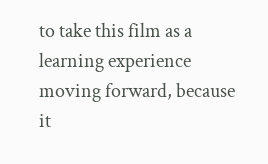to take this film as a learning experience moving forward, because it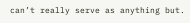can’t really serve as anything but.